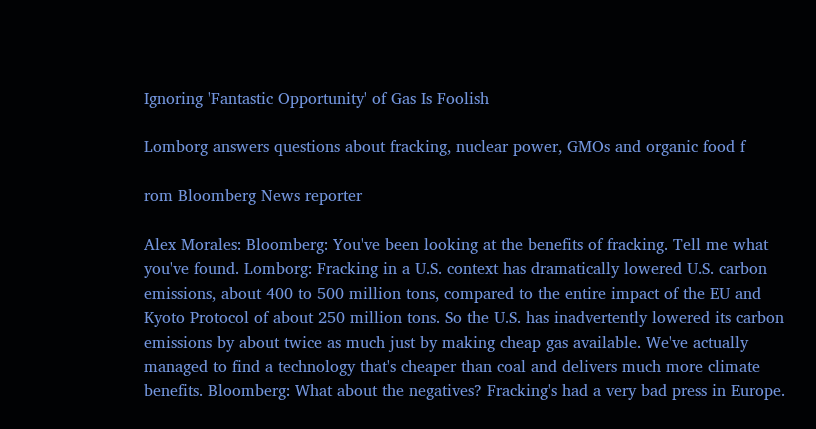Ignoring 'Fantastic Opportunity' of Gas Is Foolish

Lomborg answers questions about fracking, nuclear power, GMOs and organic food f

rom Bloomberg News reporter

Alex Morales: Bloomberg: You've been looking at the benefits of fracking. Tell me what you've found. Lomborg: Fracking in a U.S. context has dramatically lowered U.S. carbon emissions, about 400 to 500 million tons, compared to the entire impact of the EU and Kyoto Protocol of about 250 million tons. So the U.S. has inadvertently lowered its carbon emissions by about twice as much just by making cheap gas available. We've actually managed to find a technology that's cheaper than coal and delivers much more climate benefits. Bloomberg: What about the negatives? Fracking's had a very bad press in Europe.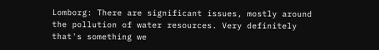Lomborg: There are significant issues, mostly around the pollution of water resources. Very definitely that's something we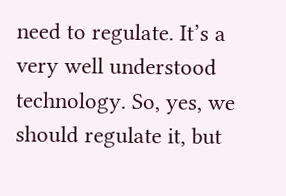need to regulate. It’s a very well understood technology. So, yes, we should regulate it, but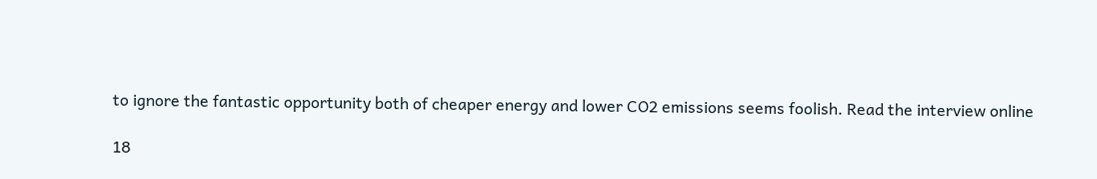to ignore the fantastic opportunity both of cheaper energy and lower CO2 emissions seems foolish. Read the interview online

18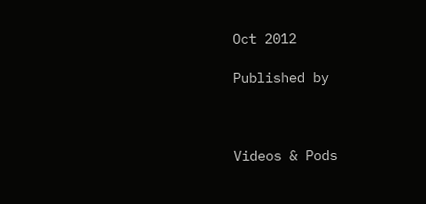Oct 2012

Published by



Videos & Pods